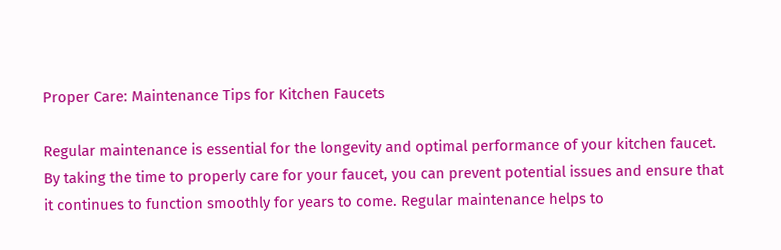Proper Care: Maintenance Tips for Kitchen Faucets

Regular maintenance is essential for the longevity and optimal performance of your kitchen faucet. By taking the time to properly care for your faucet, you can prevent potential issues and ensure that it continues to function smoothly for years to come. Regular maintenance helps to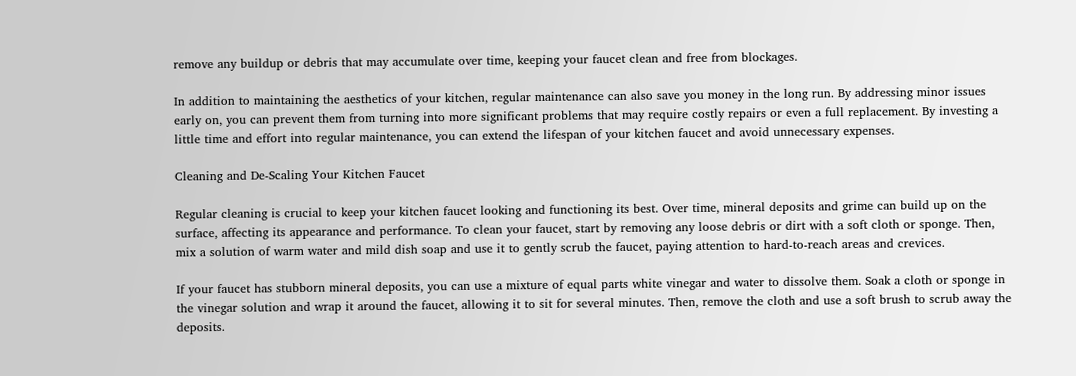remove any buildup or debris that may accumulate over time, keeping your faucet clean and free from blockages.

In addition to maintaining the aesthetics of your kitchen, regular maintenance can also save you money in the long run. By addressing minor issues early on, you can prevent them from turning into more significant problems that may require costly repairs or even a full replacement. By investing a little time and effort into regular maintenance, you can extend the lifespan of your kitchen faucet and avoid unnecessary expenses.

Cleaning and De-Scaling Your Kitchen Faucet

Regular cleaning is crucial to keep your kitchen faucet looking and functioning its best. Over time, mineral deposits and grime can build up on the surface, affecting its appearance and performance. To clean your faucet, start by removing any loose debris or dirt with a soft cloth or sponge. Then, mix a solution of warm water and mild dish soap and use it to gently scrub the faucet, paying attention to hard-to-reach areas and crevices.

If your faucet has stubborn mineral deposits, you can use a mixture of equal parts white vinegar and water to dissolve them. Soak a cloth or sponge in the vinegar solution and wrap it around the faucet, allowing it to sit for several minutes. Then, remove the cloth and use a soft brush to scrub away the deposits.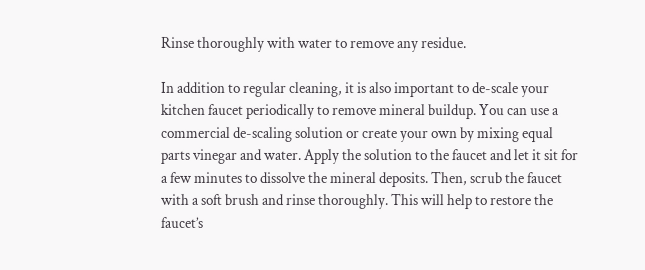Rinse thoroughly with water to remove any residue.

In addition to regular cleaning, it is also important to de-scale your kitchen faucet periodically to remove mineral buildup. You can use a commercial de-scaling solution or create your own by mixing equal parts vinegar and water. Apply the solution to the faucet and let it sit for a few minutes to dissolve the mineral deposits. Then, scrub the faucet with a soft brush and rinse thoroughly. This will help to restore the faucet’s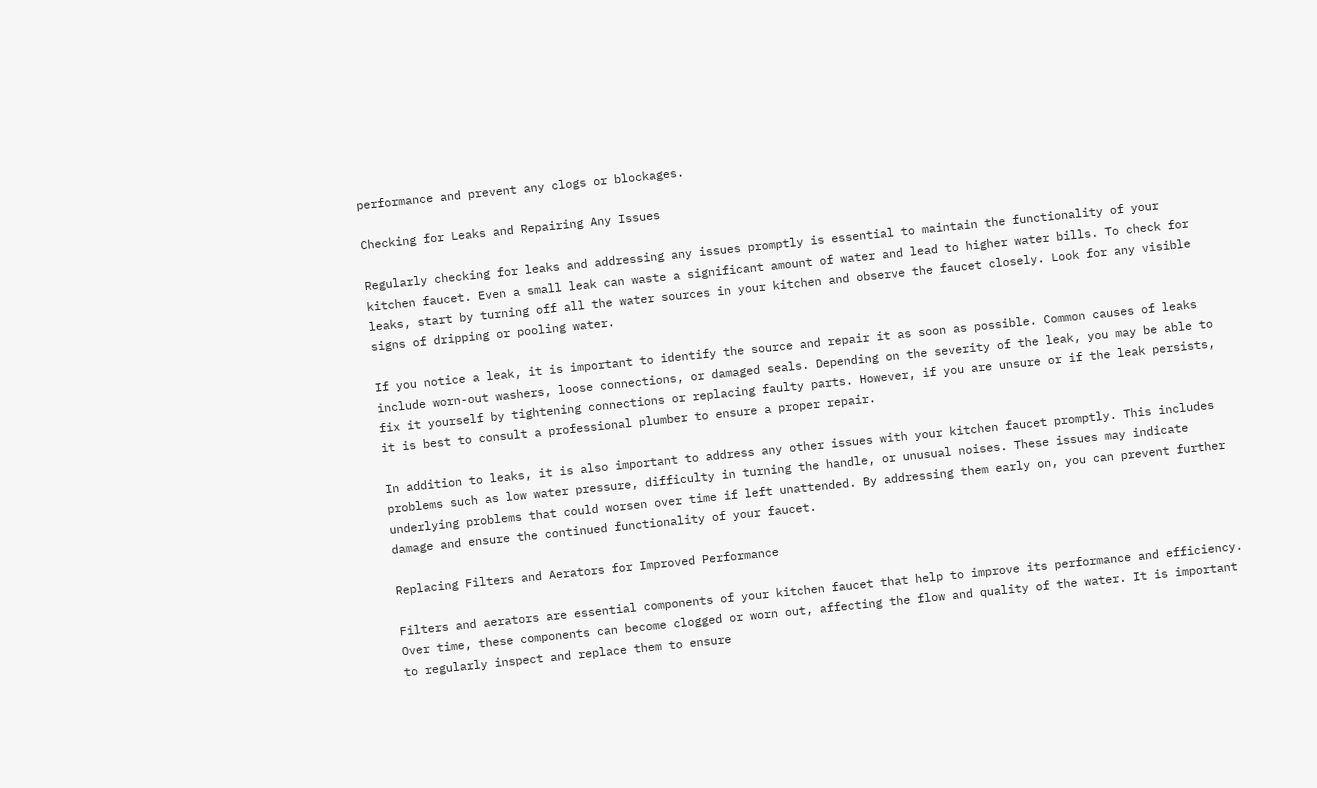performance and prevent any clogs or blockages.

Checking for Leaks and Repairing Any Issues

Regularly checking for leaks and addressing any issues promptly is essential to maintain the functionality of your kitchen faucet. Even a small leak can waste a significant amount of water and lead to higher water bills. To check for leaks, start by turning off all the water sources in your kitchen and observe the faucet closely. Look for any visible signs of dripping or pooling water.

If you notice a leak, it is important to identify the source and repair it as soon as possible. Common causes of leaks include worn-out washers, loose connections, or damaged seals. Depending on the severity of the leak, you may be able to fix it yourself by tightening connections or replacing faulty parts. However, if you are unsure or if the leak persists, it is best to consult a professional plumber to ensure a proper repair.

In addition to leaks, it is also important to address any other issues with your kitchen faucet promptly. This includes problems such as low water pressure, difficulty in turning the handle, or unusual noises. These issues may indicate underlying problems that could worsen over time if left unattended. By addressing them early on, you can prevent further damage and ensure the continued functionality of your faucet.

Replacing Filters and Aerators for Improved Performance

Filters and aerators are essential components of your kitchen faucet that help to improve its performance and efficiency. Over time, these components can become clogged or worn out, affecting the flow and quality of the water. It is important to regularly inspect and replace them to ensure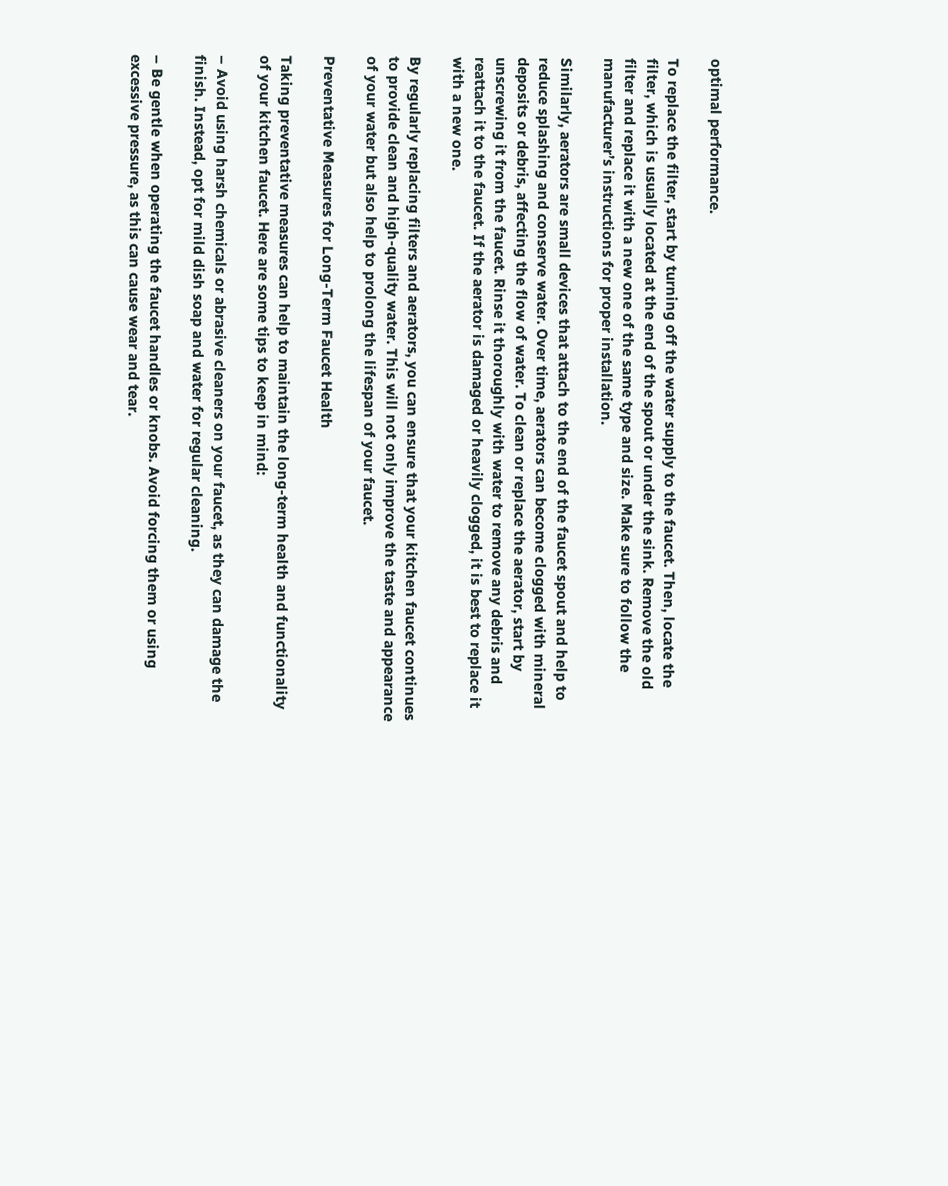optimal performance.

To replace the filter, start by turning off the water supply to the faucet. Then, locate the filter, which is usually located at the end of the spout or under the sink. Remove the old filter and replace it with a new one of the same type and size. Make sure to follow the manufacturer’s instructions for proper installation.

Similarly, aerators are small devices that attach to the end of the faucet spout and help to reduce splashing and conserve water. Over time, aerators can become clogged with mineral deposits or debris, affecting the flow of water. To clean or replace the aerator, start by unscrewing it from the faucet. Rinse it thoroughly with water to remove any debris and reattach it to the faucet. If the aerator is damaged or heavily clogged, it is best to replace it with a new one.

By regularly replacing filters and aerators, you can ensure that your kitchen faucet continues to provide clean and high-quality water. This will not only improve the taste and appearance of your water but also help to prolong the lifespan of your faucet.

Preventative Measures for Long-Term Faucet Health

Taking preventative measures can help to maintain the long-term health and functionality of your kitchen faucet. Here are some tips to keep in mind:

– Avoid using harsh chemicals or abrasive cleaners on your faucet, as they can damage the finish. Instead, opt for mild dish soap and water for regular cleaning.

– Be gentle when operating the faucet handles or knobs. Avoid forcing them or using excessive pressure, as this can cause wear and tear.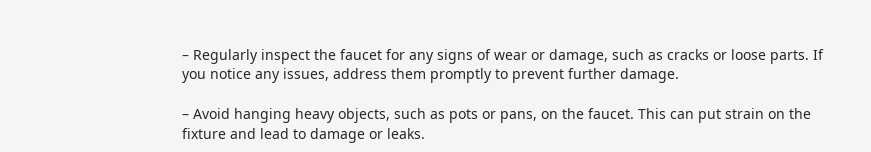– Regularly inspect the faucet for any signs of wear or damage, such as cracks or loose parts. If you notice any issues, address them promptly to prevent further damage.

– Avoid hanging heavy objects, such as pots or pans, on the faucet. This can put strain on the fixture and lead to damage or leaks.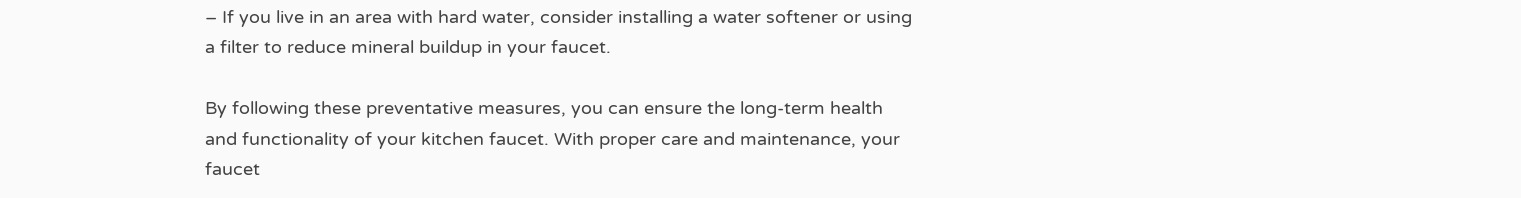– If you live in an area with hard water, consider installing a water softener or using a filter to reduce mineral buildup in your faucet.

By following these preventative measures, you can ensure the long-term health and functionality of your kitchen faucet. With proper care and maintenance, your faucet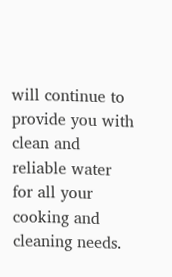will continue to provide you with clean and reliable water for all your cooking and cleaning needs.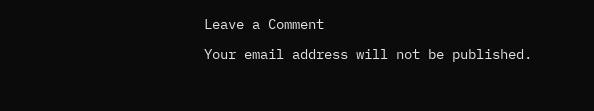Leave a Comment

Your email address will not be published.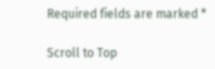Required fields are marked *

Scroll to Top